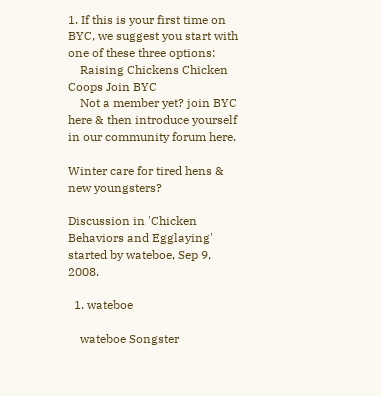1. If this is your first time on BYC, we suggest you start with one of these three options:
    Raising Chickens Chicken Coops Join BYC
    Not a member yet? join BYC here & then introduce yourself in our community forum here.

Winter care for tired hens & new youngsters?

Discussion in 'Chicken Behaviors and Egglaying' started by wateboe, Sep 9, 2008.

  1. wateboe

    wateboe Songster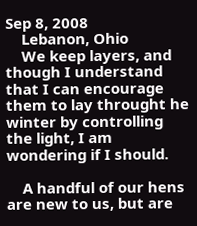Sep 8, 2008
    Lebanon, Ohio
    We keep layers, and though I understand that I can encourage them to lay throught he winter by controlling the light, I am wondering if I should.

    A handful of our hens are new to us, but are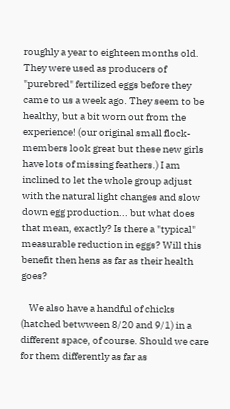roughly a year to eighteen months old. They were used as producers of "purebred" fertilized eggs before they came to us a week ago. They seem to be healthy, but a bit worn out from the experience! (our original small flock-members look great but these new girls have lots of missing feathers.) I am inclined to let the whole group adjust with the natural light changes and slow down egg production... but what does that mean, exactly? Is there a "typical" measurable reduction in eggs? Will this benefit then hens as far as their health goes?

    We also have a handful of chicks (hatched betwween 8/20 and 9/1) in a different space, of course. Should we care for them differently as far as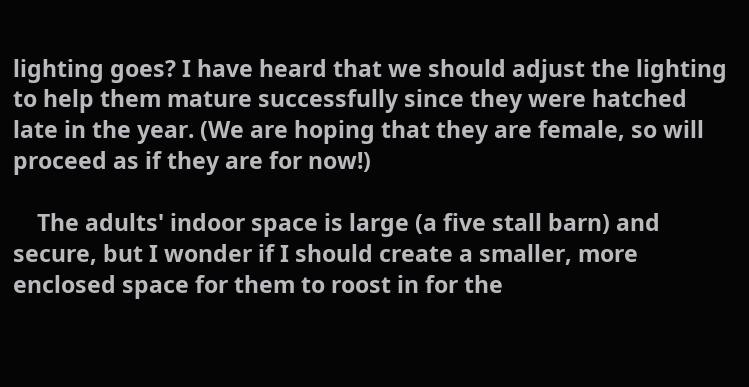lighting goes? I have heard that we should adjust the lighting to help them mature successfully since they were hatched late in the year. (We are hoping that they are female, so will proceed as if they are for now!)

    The adults' indoor space is large (a five stall barn) and secure, but I wonder if I should create a smaller, more enclosed space for them to roost in for the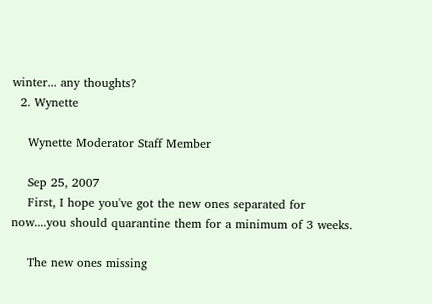winter... any thoughts?
  2. Wynette

    Wynette Moderator Staff Member

    Sep 25, 2007
    First, I hope you've got the new ones separated for now....you should quarantine them for a minimum of 3 weeks.

    The new ones missing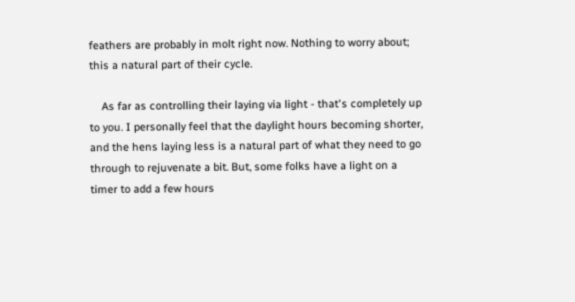feathers are probably in molt right now. Nothing to worry about; this a natural part of their cycle.

    As far as controlling their laying via light - that's completely up to you. I personally feel that the daylight hours becoming shorter, and the hens laying less is a natural part of what they need to go through to rejuvenate a bit. But, some folks have a light on a timer to add a few hours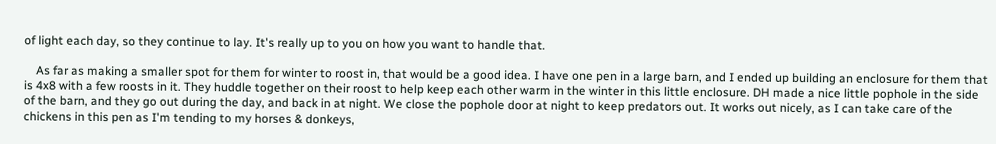of light each day, so they continue to lay. It's really up to you on how you want to handle that.

    As far as making a smaller spot for them for winter to roost in, that would be a good idea. I have one pen in a large barn, and I ended up building an enclosure for them that is 4x8 with a few roosts in it. They huddle together on their roost to help keep each other warm in the winter in this little enclosure. DH made a nice little pophole in the side of the barn, and they go out during the day, and back in at night. We close the pophole door at night to keep predators out. It works out nicely, as I can take care of the chickens in this pen as I'm tending to my horses & donkeys,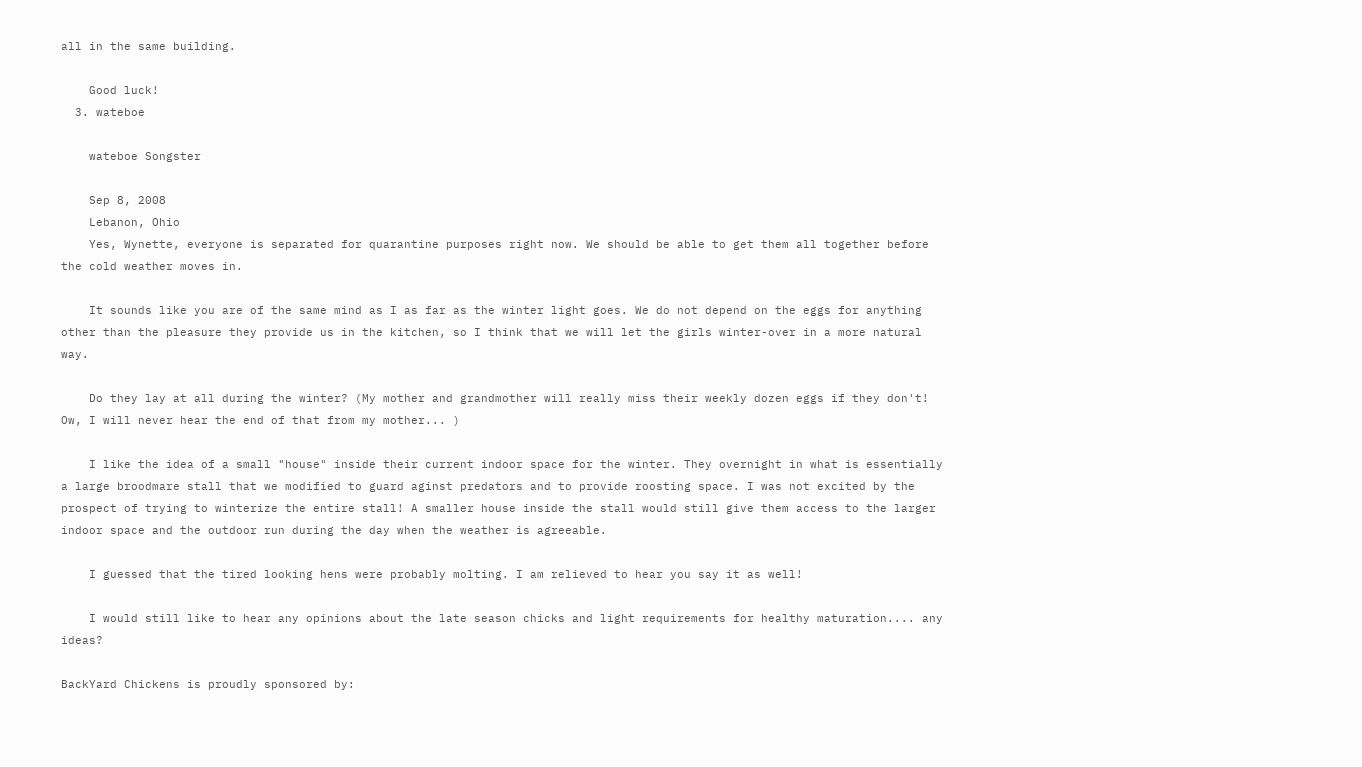all in the same building.

    Good luck!
  3. wateboe

    wateboe Songster

    Sep 8, 2008
    Lebanon, Ohio
    Yes, Wynette, everyone is separated for quarantine purposes right now. We should be able to get them all together before the cold weather moves in.

    It sounds like you are of the same mind as I as far as the winter light goes. We do not depend on the eggs for anything other than the pleasure they provide us in the kitchen, so I think that we will let the girls winter-over in a more natural way.

    Do they lay at all during the winter? (My mother and grandmother will really miss their weekly dozen eggs if they don't! Ow, I will never hear the end of that from my mother... )

    I like the idea of a small "house" inside their current indoor space for the winter. They overnight in what is essentially a large broodmare stall that we modified to guard aginst predators and to provide roosting space. I was not excited by the prospect of trying to winterize the entire stall! A smaller house inside the stall would still give them access to the larger indoor space and the outdoor run during the day when the weather is agreeable.

    I guessed that the tired looking hens were probably molting. I am relieved to hear you say it as well!

    I would still like to hear any opinions about the late season chicks and light requirements for healthy maturation.... any ideas?

BackYard Chickens is proudly sponsored by: